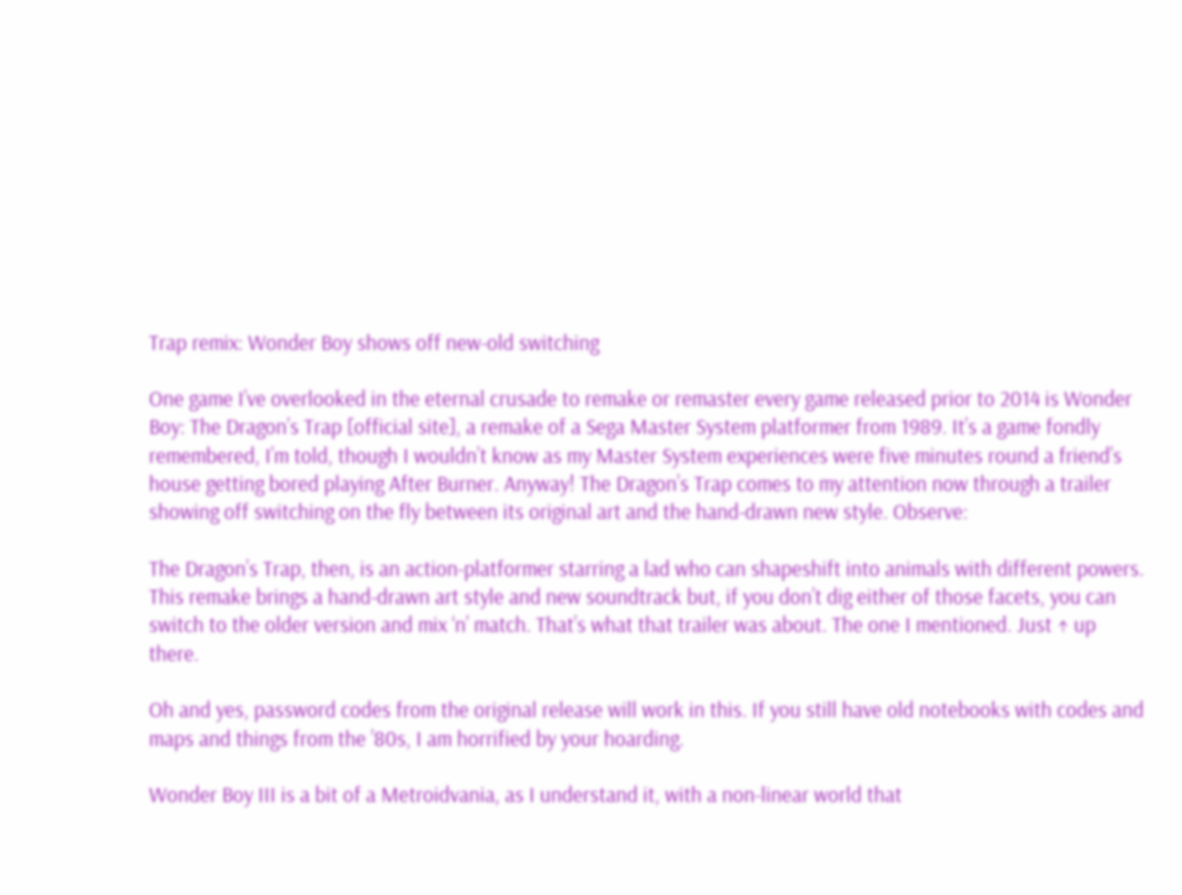Trap remix: Wonder Boy shows off new-old switching

One game I’ve overlooked in the eternal crusade to remake or remaster every game released prior to 2014 is Wonder Boy: The Dragon’s Trap [official site], a remake of a Sega Master System platformer from 1989. It’s a game fondly remembered, I’m told, though I wouldn’t know as my Master System experiences were five minutes round a friend’s house getting bored playing After Burner. Anyway! The Dragon’s Trap comes to my attention now through a trailer showing off switching on the fly between its original art and the hand-drawn new style. Observe:

The Dragon’s Trap, then, is an action-platformer starring a lad who can shapeshift into animals with different powers. This remake brings a hand-drawn art style and new soundtrack but, if you don’t dig either of those facets, you can switch to the older version and mix ‘n’ match. That’s what that trailer was about. The one I mentioned. Just ↑ up there.

Oh and yes, password codes from the original release will work in this. If you still have old notebooks with codes and maps and things from the ’80s, I am horrified by your hoarding.

Wonder Boy III is a bit of a Metroidvania, as I understand it, with a non-linear world that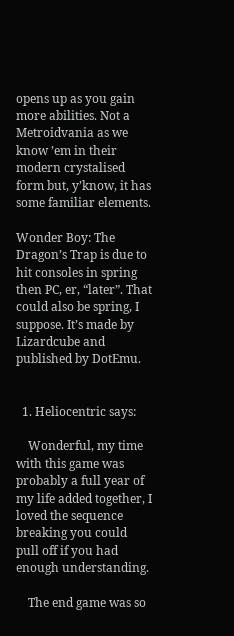opens up as you gain more abilities. Not a Metroidvania as we know ’em in their modern crystalised form but, y’know, it has some familiar elements.

Wonder Boy: The Dragon’s Trap is due to hit consoles in spring then PC, er, “later”. That could also be spring, I suppose. It’s made by Lizardcube and published by DotEmu.


  1. Heliocentric says:

    Wonderful, my time with this game was probably a full year of my life added together, I loved the sequence breaking you could pull off if you had enough understanding.

    The end game was so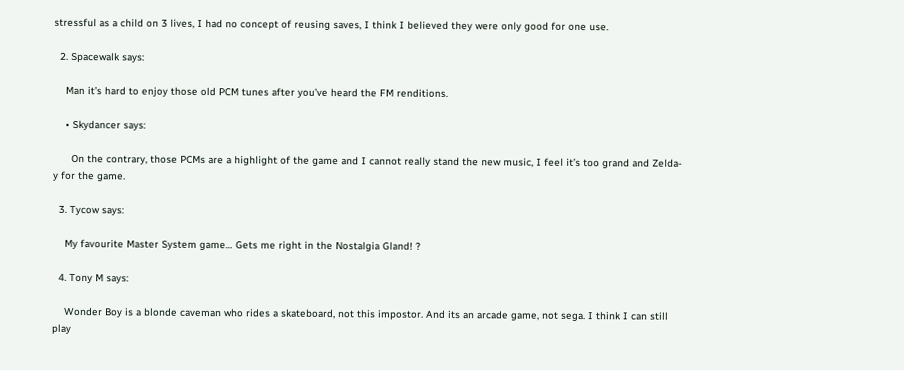stressful as a child on 3 lives, I had no concept of reusing saves, I think I believed they were only good for one use.

  2. Spacewalk says:

    Man it’s hard to enjoy those old PCM tunes after you’ve heard the FM renditions.

    • Skydancer says:

      On the contrary, those PCMs are a highlight of the game and I cannot really stand the new music, I feel it’s too grand and Zelda-y for the game.

  3. Tycow says:

    My favourite Master System game… Gets me right in the Nostalgia Gland! ?

  4. Tony M says:

    Wonder Boy is a blonde caveman who rides a skateboard, not this impostor. And its an arcade game, not sega. I think I can still play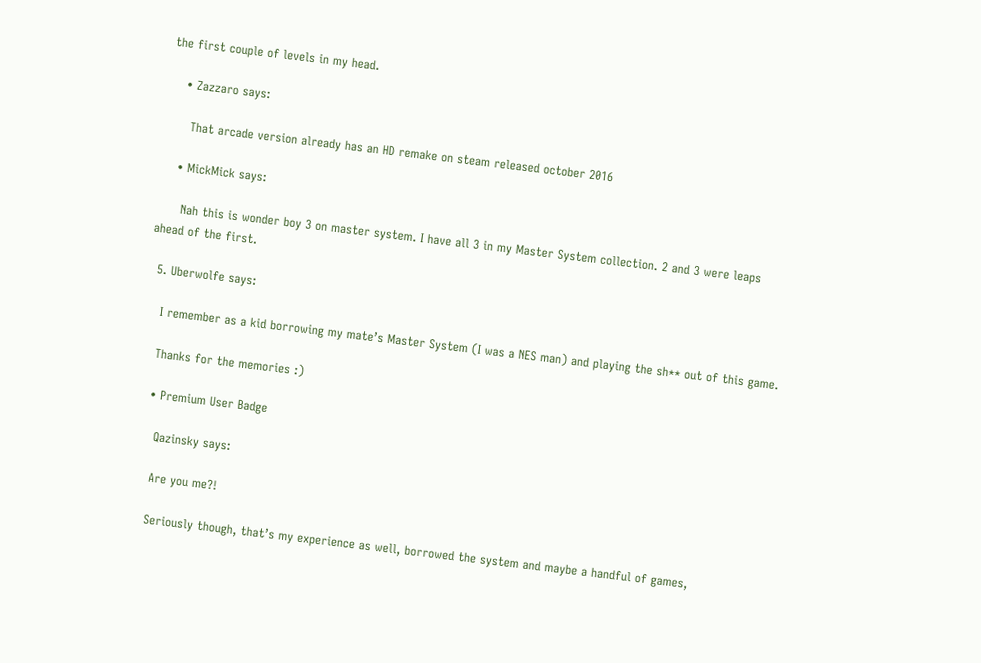the first couple of levels in my head.

    • Zazzaro says:

      That arcade version already has an HD remake on steam released october 2016

    • MickMick says:

      Nah this is wonder boy 3 on master system. I have all 3 in my Master System collection. 2 and 3 were leaps ahead of the first.

  5. Uberwolfe says:

    I remember as a kid borrowing my mate’s Master System (I was a NES man) and playing the sh** out of this game.

    Thanks for the memories :)

    • Premium User Badge

      Qazinsky says:

      Are you me?!

      Seriously though, that’s my experience as well, borrowed the system and maybe a handful of games,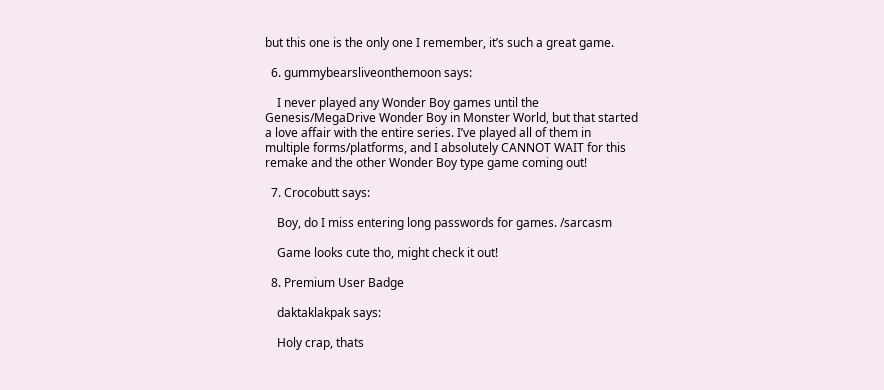but this one is the only one I remember, it’s such a great game.

  6. gummybearsliveonthemoon says:

    I never played any Wonder Boy games until the Genesis/MegaDrive Wonder Boy in Monster World, but that started a love affair with the entire series. I’ve played all of them in multiple forms/platforms, and I absolutely CANNOT WAIT for this remake and the other Wonder Boy type game coming out!

  7. Crocobutt says:

    Boy, do I miss entering long passwords for games. /sarcasm

    Game looks cute tho, might check it out!

  8. Premium User Badge

    daktaklakpak says:

    Holy crap, thats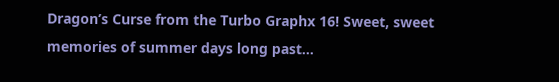Dragon’s Curse from the Turbo Graphx 16! Sweet, sweet memories of summer days long past…